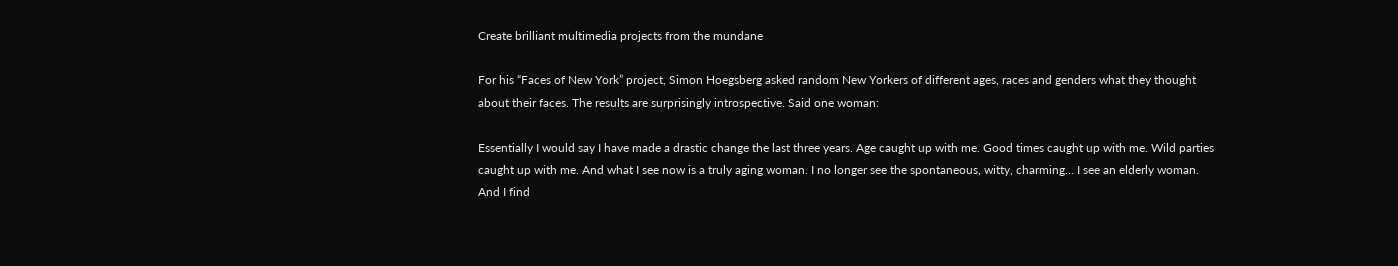Create brilliant multimedia projects from the mundane

For his “Faces of New York” project, Simon Hoegsberg asked random New Yorkers of different ages, races and genders what they thought about their faces. The results are surprisingly introspective. Said one woman:

Essentially I would say I have made a drastic change the last three years. Age caught up with me. Good times caught up with me. Wild parties caught up with me. And what I see now is a truly aging woman. I no longer see the spontaneous, witty, charming… I see an elderly woman. And I find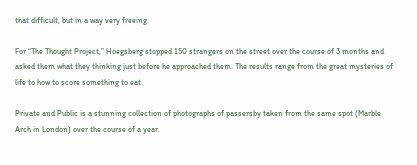that difficult, but in a way very freeing.

For “The Thought Project,” Hoegsberg stopped 150 strangers on the street over the course of 3 months and asked them what they thinking just before he approached them. The results range from the great mysteries of life to how to score something to eat.

Private and Public is a stunning collection of photographs of passersby taken from the same spot (Marble Arch in London) over the course of a year.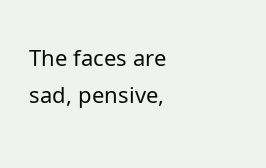The faces are sad, pensive,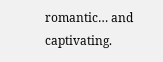romantic… and captivating.